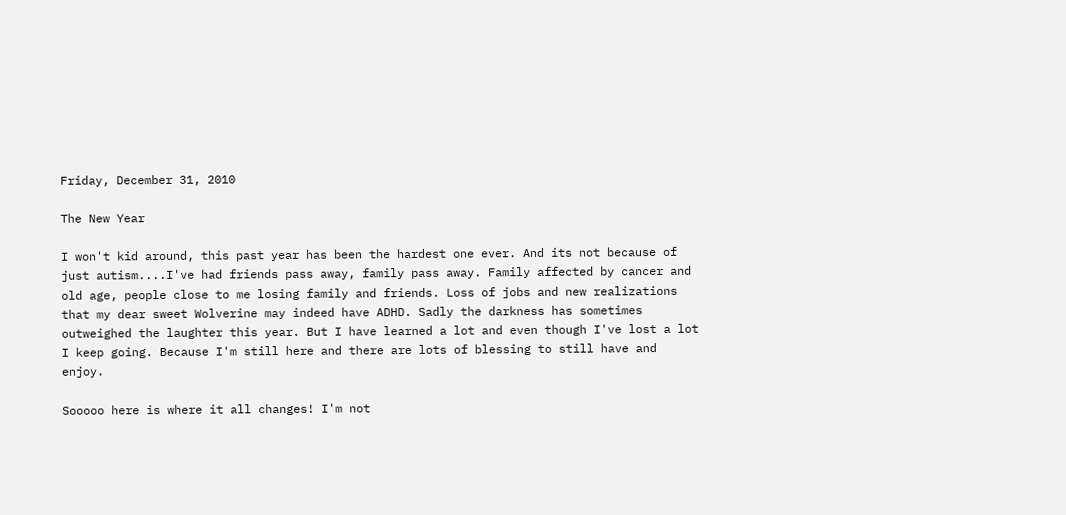Friday, December 31, 2010

The New Year

I won't kid around, this past year has been the hardest one ever. And its not because of just autism....I've had friends pass away, family pass away. Family affected by cancer and old age, people close to me losing family and friends. Loss of jobs and new realizations that my dear sweet Wolverine may indeed have ADHD. Sadly the darkness has sometimes outweighed the laughter this year. But I have learned a lot and even though I've lost a lot I keep going. Because I'm still here and there are lots of blessing to still have and enjoy.

Sooooo here is where it all changes! I'm not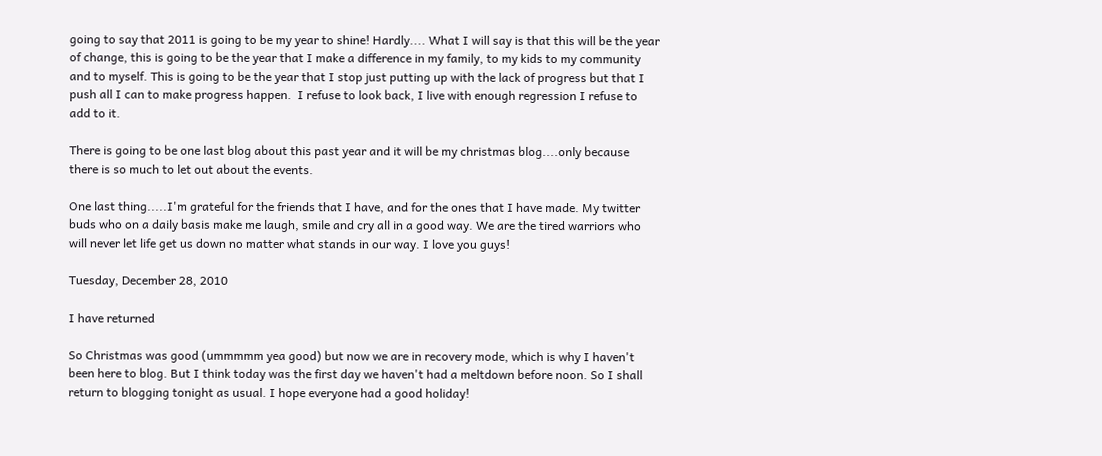going to say that 2011 is going to be my year to shine! Hardly.... What I will say is that this will be the year of change, this is going to be the year that I make a difference in my family, to my kids to my community and to myself. This is going to be the year that I stop just putting up with the lack of progress but that I push all I can to make progress happen.  I refuse to look back, I live with enough regression I refuse to add to it.

There is going to be one last blog about this past year and it will be my christmas blog....only because there is so much to let out about the events.

One last thing.....I'm grateful for the friends that I have, and for the ones that I have made. My twitter buds who on a daily basis make me laugh, smile and cry all in a good way. We are the tired warriors who will never let life get us down no matter what stands in our way. I love you guys!

Tuesday, December 28, 2010

I have returned

So Christmas was good (ummmmm yea good) but now we are in recovery mode, which is why I haven't been here to blog. But I think today was the first day we haven't had a meltdown before noon. So I shall return to blogging tonight as usual. I hope everyone had a good holiday!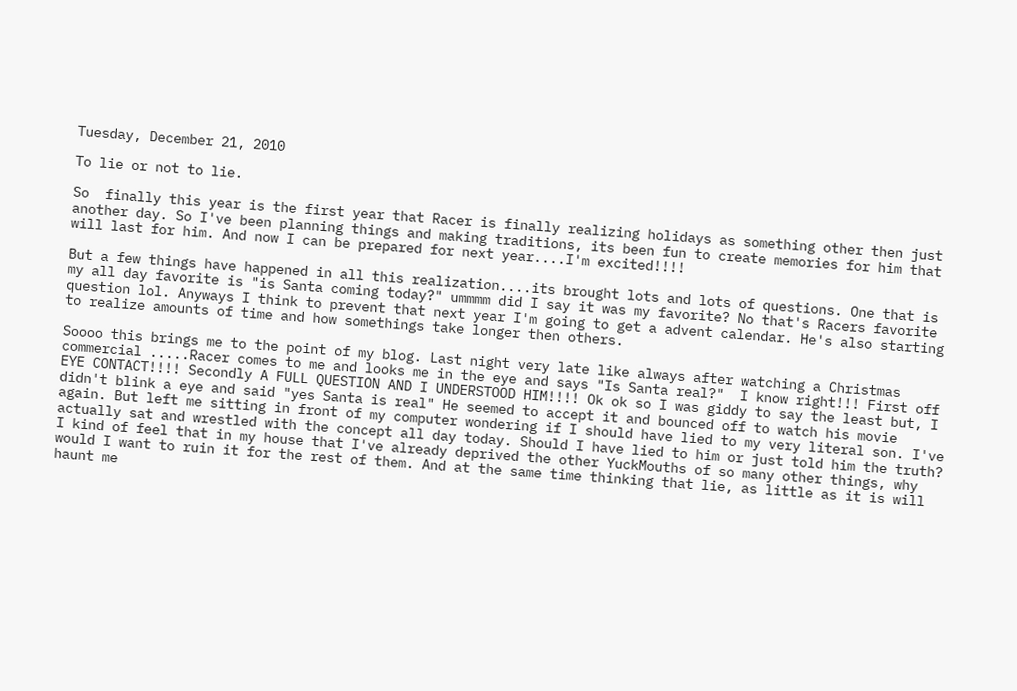Tuesday, December 21, 2010

To lie or not to lie.

So  finally this year is the first year that Racer is finally realizing holidays as something other then just another day. So I've been planning things and making traditions, its been fun to create memories for him that will last for him. And now I can be prepared for next year....I'm excited!!!!

But a few things have happened in all this realization....its brought lots and lots of questions. One that is my all day favorite is "is Santa coming today?" ummmm did I say it was my favorite? No that's Racers favorite question lol. Anyways I think to prevent that next year I'm going to get a advent calendar. He's also starting to realize amounts of time and how somethings take longer then others.

Soooo this brings me to the point of my blog. Last night very late like always after watching a Christmas commercial .....Racer comes to me and looks me in the eye and says "Is Santa real?"  I know right!!! First off EYE CONTACT!!!! Secondly A FULL QUESTION AND I UNDERSTOOD HIM!!!! Ok ok so I was giddy to say the least but, I didn't blink a eye and said "yes Santa is real" He seemed to accept it and bounced off to watch his movie again. But left me sitting in front of my computer wondering if I should have lied to my very literal son. I've actually sat and wrestled with the concept all day today. Should I have lied to him or just told him the truth? I kind of feel that in my house that I've already deprived the other YuckMouths of so many other things, why would I want to ruin it for the rest of them. And at the same time thinking that lie, as little as it is will haunt me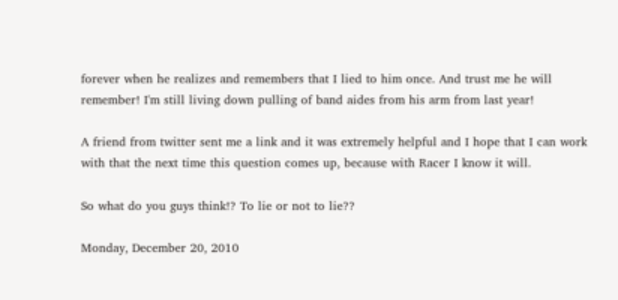forever when he realizes and remembers that I lied to him once. And trust me he will remember! I'm still living down pulling of band aides from his arm from last year!

A friend from twitter sent me a link and it was extremely helpful and I hope that I can work with that the next time this question comes up, because with Racer I know it will.

So what do you guys think!? To lie or not to lie??

Monday, December 20, 2010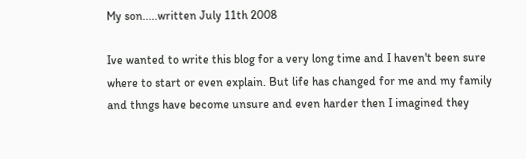My son.....written July 11th 2008

Ive wanted to write this blog for a very long time and I haven't been sure where to start or even explain. But life has changed for me and my family and thngs have become unsure and even harder then I imagined they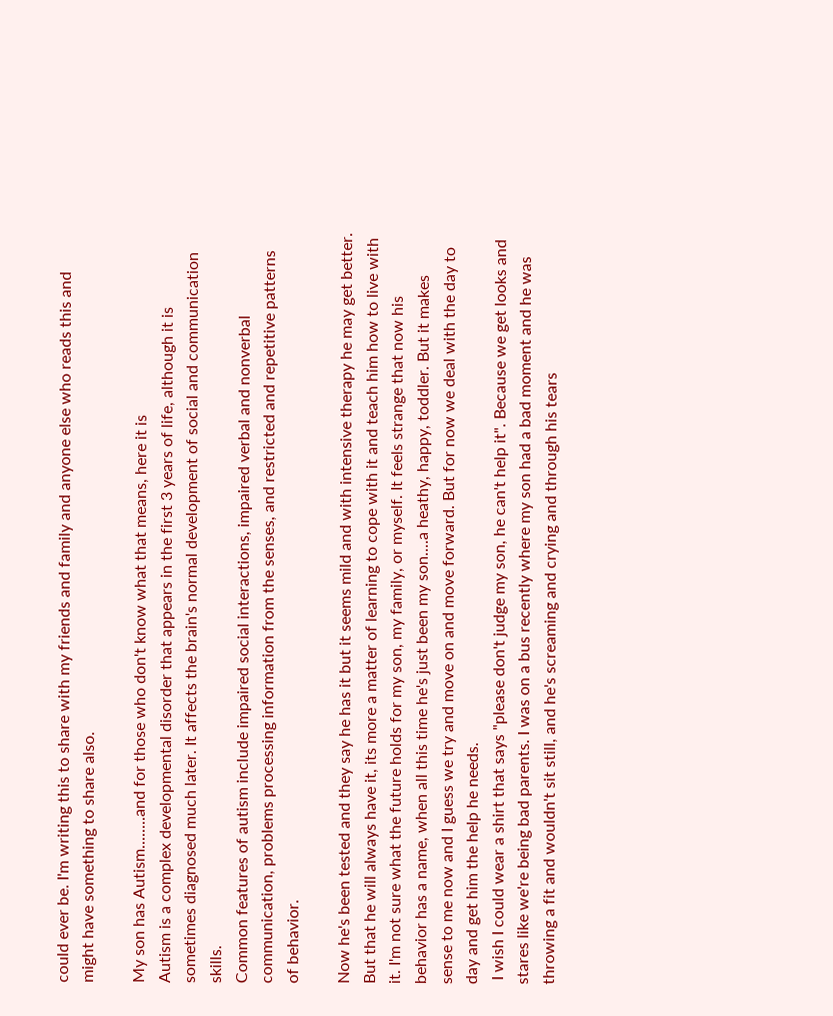could ever be. I'm writing this to share with my friends and family and anyone else who reads this and might have something to share also.

My son has Autism........and for those who don't know what that means, here it is
Autism is a complex developmental disorder that appears in the first 3 years of life, although it is sometimes diagnosed much later. It affects the brain's normal development of social and communication skills.
Common features of autism include impaired social interactions, impaired verbal and nonverbal communication, problems processing information from the senses, and restricted and repetitive patterns of behavior.

Now he's been tested and they say he has it but it seems mild and with intensive therapy he may get better. But that he will always have it, its more a matter of learning to cope with it and teach him how to live with it. I'm not sure what the future holds for my son, my family, or myself. It feels strange that now his behavior has a name, when all this time he's just been my son....a heathy, happy, toddler. But it makes sense to me now and I guess we try and move on and move forward. But for now we deal with the day to day and get him the help he needs.
 I wish I could wear a shirt that says "please don't judge my son, he can't help it". Because we get looks and stares like we're being bad parents. I was on a bus recently where my son had a bad moment and he was throwing a fit and wouldn't sit still, and he's screaming and crying and through his tears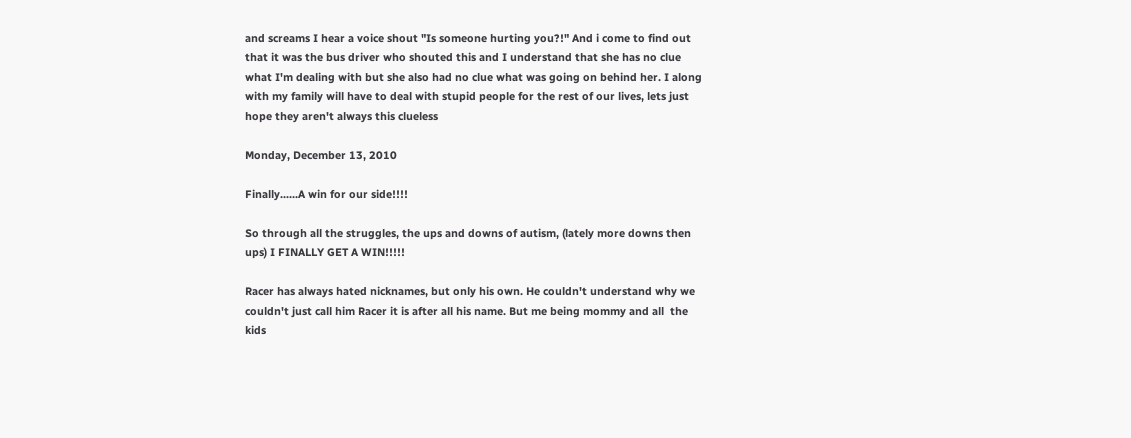and screams I hear a voice shout "Is someone hurting you?!" And i come to find out that it was the bus driver who shouted this and I understand that she has no clue what I'm dealing with but she also had no clue what was going on behind her. I along with my family will have to deal with stupid people for the rest of our lives, lets just hope they aren't always this clueless

Monday, December 13, 2010

Finally......A win for our side!!!!

So through all the struggles, the ups and downs of autism, (lately more downs then ups) I FINALLY GET A WIN!!!!!

Racer has always hated nicknames, but only his own. He couldn't understand why we couldn't just call him Racer it is after all his name. But me being mommy and all  the kids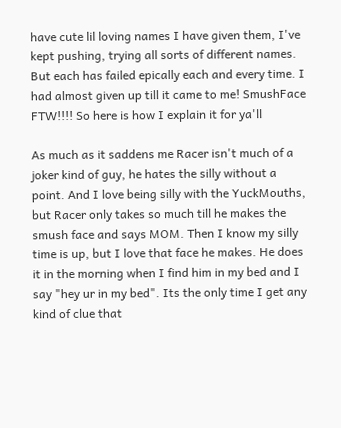have cute lil loving names I have given them, I've kept pushing, trying all sorts of different names. But each has failed epically each and every time. I had almost given up till it came to me! SmushFace FTW!!!! So here is how I explain it for ya'll

As much as it saddens me Racer isn't much of a joker kind of guy, he hates the silly without a point. And I love being silly with the YuckMouths, but Racer only takes so much till he makes the smush face and says MOM. Then I know my silly time is up, but I love that face he makes. He does it in the morning when I find him in my bed and I say "hey ur in my bed". Its the only time I get any kind of clue that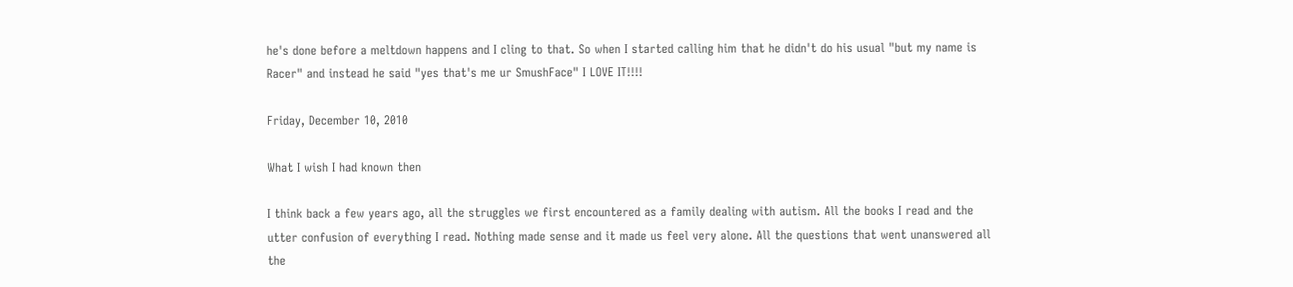he's done before a meltdown happens and I cling to that. So when I started calling him that he didn't do his usual "but my name is Racer" and instead he said "yes that's me ur SmushFace" I LOVE IT!!!!

Friday, December 10, 2010

What I wish I had known then

I think back a few years ago, all the struggles we first encountered as a family dealing with autism. All the books I read and the utter confusion of everything I read. Nothing made sense and it made us feel very alone. All the questions that went unanswered all the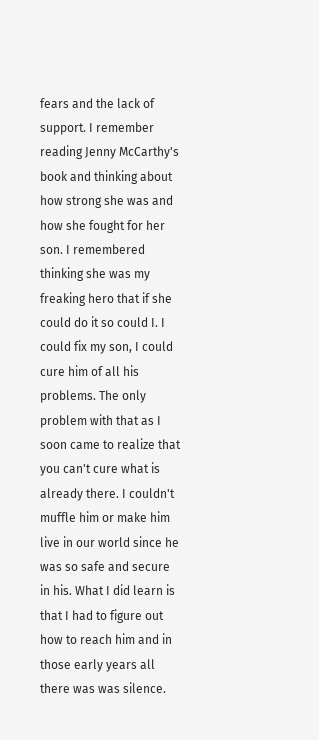fears and the lack of support. I remember reading Jenny McCarthy's book and thinking about how strong she was and how she fought for her son. I remembered thinking she was my freaking hero that if she could do it so could I. I could fix my son, I could cure him of all his problems. The only problem with that as I soon came to realize that you can't cure what is already there. I couldn't muffle him or make him live in our world since he was so safe and secure in his. What I did learn is that I had to figure out how to reach him and in those early years all there was was silence.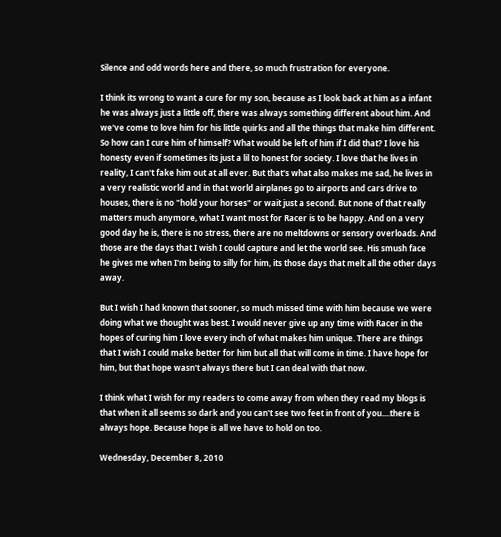Silence and odd words here and there, so much frustration for everyone.

I think its wrong to want a cure for my son, because as I look back at him as a infant he was always just a little off, there was always something different about him. And we've come to love him for his little quirks and all the things that make him different. So how can I cure him of himself? What would be left of him if I did that? I love his honesty even if sometimes its just a lil to honest for society. I love that he lives in reality, I can't fake him out at all ever. But that's what also makes me sad, he lives in a very realistic world and in that world airplanes go to airports and cars drive to houses, there is no "hold your horses" or wait just a second. But none of that really matters much anymore, what I want most for Racer is to be happy. And on a very good day he is, there is no stress, there are no meltdowns or sensory overloads. And those are the days that I wish I could capture and let the world see. His smush face he gives me when I'm being to silly for him, its those days that melt all the other days away.

But I wish I had known that sooner, so much missed time with him because we were doing what we thought was best. I would never give up any time with Racer in the hopes of curing him I love every inch of what makes him unique. There are things that I wish I could make better for him but all that will come in time. I have hope for him, but that hope wasn't always there but I can deal with that now.

I think what I wish for my readers to come away from when they read my blogs is that when it all seems so dark and you can't see two feet in front of you....there is always hope. Because hope is all we have to hold on too.

Wednesday, December 8, 2010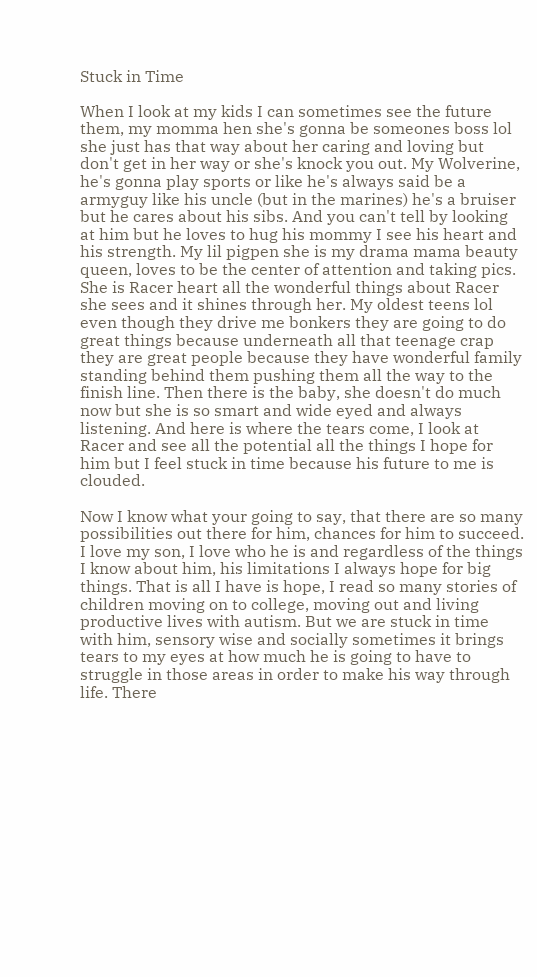Stuck in Time

When I look at my kids I can sometimes see the future them, my momma hen she's gonna be someones boss lol she just has that way about her caring and loving but don't get in her way or she's knock you out. My Wolverine, he's gonna play sports or like he's always said be a armyguy like his uncle (but in the marines) he's a bruiser but he cares about his sibs. And you can't tell by looking at him but he loves to hug his mommy I see his heart and his strength. My lil pigpen she is my drama mama beauty queen, loves to be the center of attention and taking pics. She is Racer heart all the wonderful things about Racer she sees and it shines through her. My oldest teens lol even though they drive me bonkers they are going to do great things because underneath all that teenage crap they are great people because they have wonderful family standing behind them pushing them all the way to the finish line. Then there is the baby, she doesn't do much now but she is so smart and wide eyed and always listening. And here is where the tears come, I look at Racer and see all the potential all the things I hope for him but I feel stuck in time because his future to me is clouded.

Now I know what your going to say, that there are so many possibilities out there for him, chances for him to succeed. I love my son, I love who he is and regardless of the things I know about him, his limitations I always hope for big things. That is all I have is hope, I read so many stories of children moving on to college, moving out and living productive lives with autism. But we are stuck in time with him, sensory wise and socially sometimes it brings tears to my eyes at how much he is going to have to struggle in those areas in order to make his way through life. There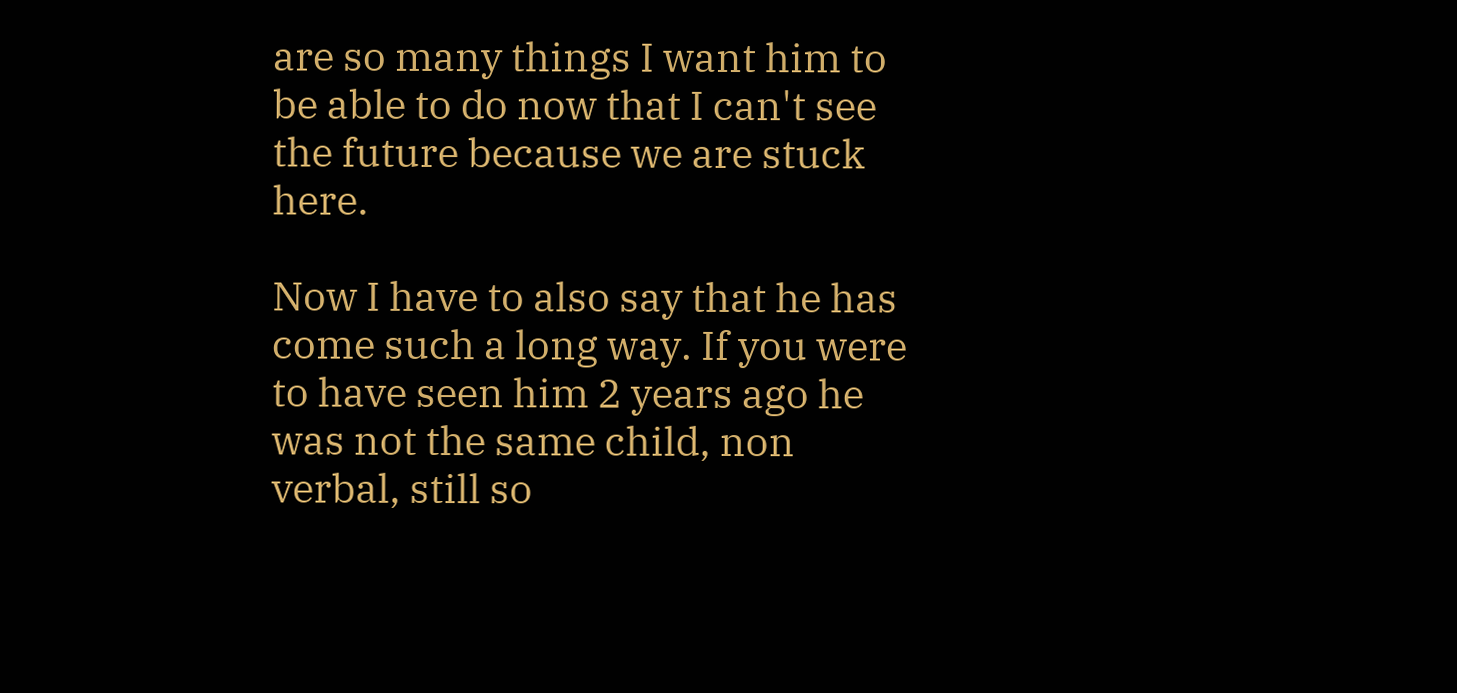are so many things I want him to be able to do now that I can't see the future because we are stuck here.

Now I have to also say that he has come such a long way. If you were to have seen him 2 years ago he was not the same child, non verbal, still so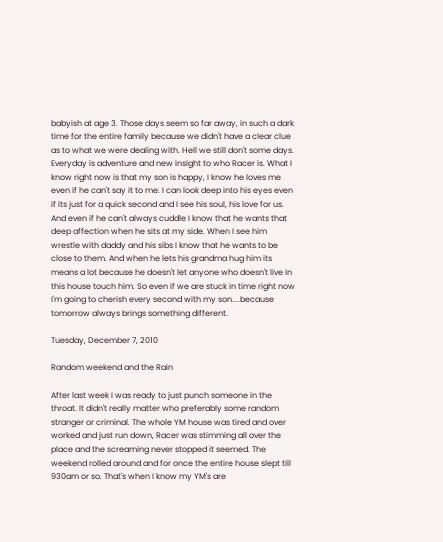babyish at age 3. Those days seem so far away, in such a dark time for the entire family because we didn't have a clear clue as to what we were dealing with. Hell we still don't some days. Everyday is adventure and new insight to who Racer is. What I know right now is that my son is happy, I know he loves me even if he can't say it to me. I can look deep into his eyes even if its just for a quick second and I see his soul, his love for us. And even if he can't always cuddle I know that he wants that deep affection when he sits at my side. When I see him wrestle with daddy and his sibs I know that he wants to be close to them. And when he lets his grandma hug him its  means a lot because he doesn't let anyone who doesn't live in this house touch him. So even if we are stuck in time right now I'm going to cherish every second with my son....because tomorrow always brings something different.

Tuesday, December 7, 2010

Random weekend and the Rain

After last week I was ready to just punch someone in the throat. It didn't really matter who preferably some random stranger or criminal. The whole YM house was tired and over worked and just run down, Racer was stimming all over the place and the screaming never stopped it seemed. The weekend rolled around and for once the entire house slept till 930am or so. That's when I know my YM's are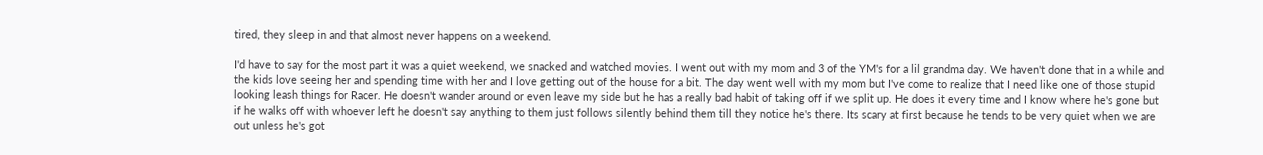tired, they sleep in and that almost never happens on a weekend.

I'd have to say for the most part it was a quiet weekend, we snacked and watched movies. I went out with my mom and 3 of the YM's for a lil grandma day. We haven't done that in a while and the kids love seeing her and spending time with her and I love getting out of the house for a bit. The day went well with my mom but I've come to realize that I need like one of those stupid looking leash things for Racer. He doesn't wander around or even leave my side but he has a really bad habit of taking off if we split up. He does it every time and I know where he's gone but if he walks off with whoever left he doesn't say anything to them just follows silently behind them till they notice he's there. Its scary at first because he tends to be very quiet when we are out unless he's got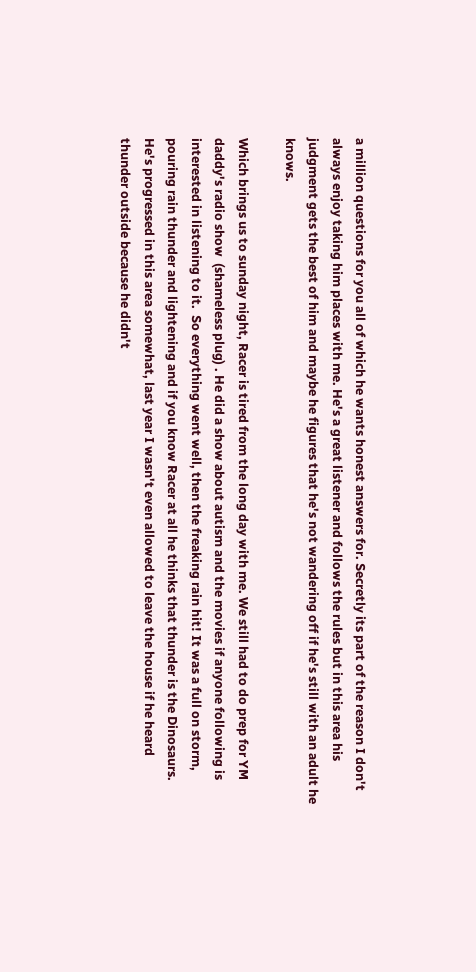a million questions for you all of which he wants honest answers for. Secretly its part of the reason I don't always enjoy taking him places with me. He's a great listener and follows the rules but in this area his judgment gets the best of him and maybe he figures that he's not wandering off if he's still with an adult he knows.

Which brings us to sunday night, Racer is tired from the long day with me. We still had to do prep for YM daddy's radio show  (shameless plug) . He did a show about autism and the movies if anyone following is interested in listening to it.  So everything went well, then the freaking rain hit! It was a full on storm, pouring rain thunder and lightening and if you know Racer at all he thinks that thunder is the Dinosaurs. He's progressed in this area somewhat, last year I wasn't even allowed to leave the house if he heard thunder outside because he didn't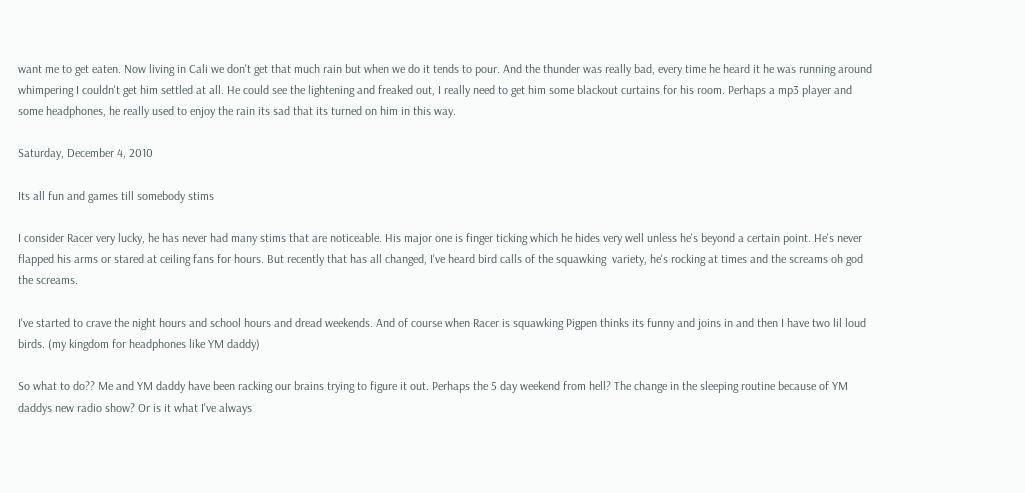want me to get eaten. Now living in Cali we don't get that much rain but when we do it tends to pour. And the thunder was really bad, every time he heard it he was running around whimpering I couldn't get him settled at all. He could see the lightening and freaked out, I really need to get him some blackout curtains for his room. Perhaps a mp3 player and some headphones, he really used to enjoy the rain its sad that its turned on him in this way.

Saturday, December 4, 2010

Its all fun and games till somebody stims

I consider Racer very lucky, he has never had many stims that are noticeable. His major one is finger ticking which he hides very well unless he's beyond a certain point. He's never flapped his arms or stared at ceiling fans for hours. But recently that has all changed, I've heard bird calls of the squawking  variety, he's rocking at times and the screams oh god the screams.

I've started to crave the night hours and school hours and dread weekends. And of course when Racer is squawking Pigpen thinks its funny and joins in and then I have two lil loud birds. (my kingdom for headphones like YM daddy)

So what to do?? Me and YM daddy have been racking our brains trying to figure it out. Perhaps the 5 day weekend from hell? The change in the sleeping routine because of YM daddys new radio show? Or is it what I've always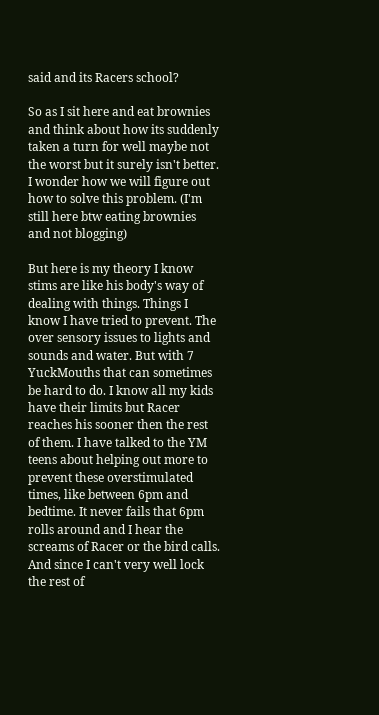said and its Racers school?

So as I sit here and eat brownies and think about how its suddenly taken a turn for well maybe not the worst but it surely isn't better. I wonder how we will figure out how to solve this problem. (I'm still here btw eating brownies and not blogging)

But here is my theory I know stims are like his body's way of dealing with things. Things I know I have tried to prevent. The over sensory issues to lights and sounds and water. But with 7 YuckMouths that can sometimes be hard to do. I know all my kids have their limits but Racer reaches his sooner then the rest of them. I have talked to the YM teens about helping out more to prevent these overstimulated times, like between 6pm and bedtime. It never fails that 6pm rolls around and I hear the screams of Racer or the bird calls. And since I can't very well lock the rest of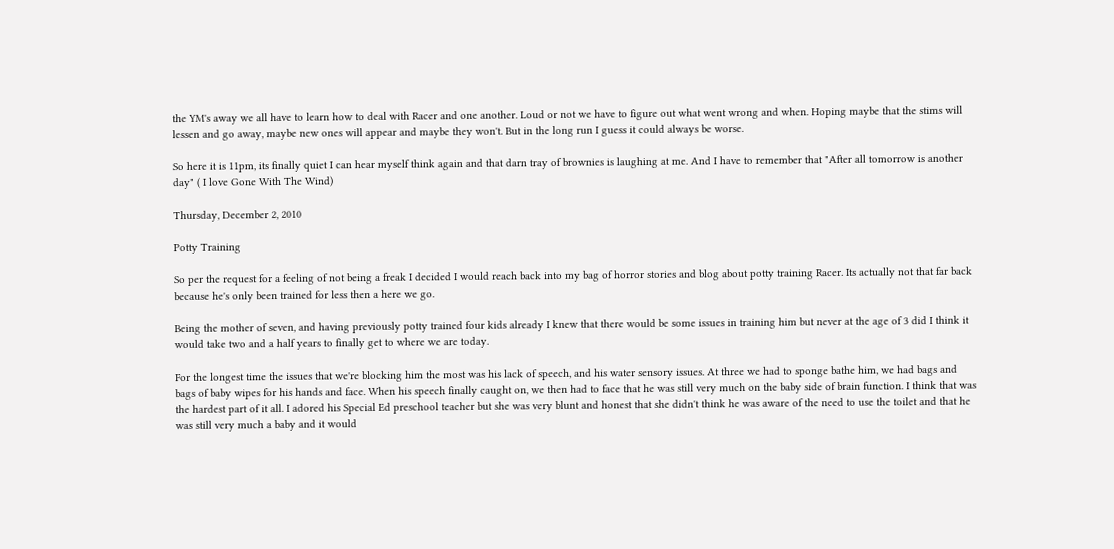the YM's away we all have to learn how to deal with Racer and one another. Loud or not we have to figure out what went wrong and when. Hoping maybe that the stims will lessen and go away, maybe new ones will appear and maybe they won't. But in the long run I guess it could always be worse.

So here it is 11pm, its finally quiet I can hear myself think again and that darn tray of brownies is laughing at me. And I have to remember that "After all tomorrow is another day" ( I love Gone With The Wind)

Thursday, December 2, 2010

Potty Training

So per the request for a feeling of not being a freak I decided I would reach back into my bag of horror stories and blog about potty training Racer. Its actually not that far back because he's only been trained for less then a here we go.

Being the mother of seven, and having previously potty trained four kids already I knew that there would be some issues in training him but never at the age of 3 did I think it would take two and a half years to finally get to where we are today.

For the longest time the issues that we're blocking him the most was his lack of speech, and his water sensory issues. At three we had to sponge bathe him, we had bags and bags of baby wipes for his hands and face. When his speech finally caught on, we then had to face that he was still very much on the baby side of brain function. I think that was the hardest part of it all. I adored his Special Ed preschool teacher but she was very blunt and honest that she didn't think he was aware of the need to use the toilet and that he was still very much a baby and it would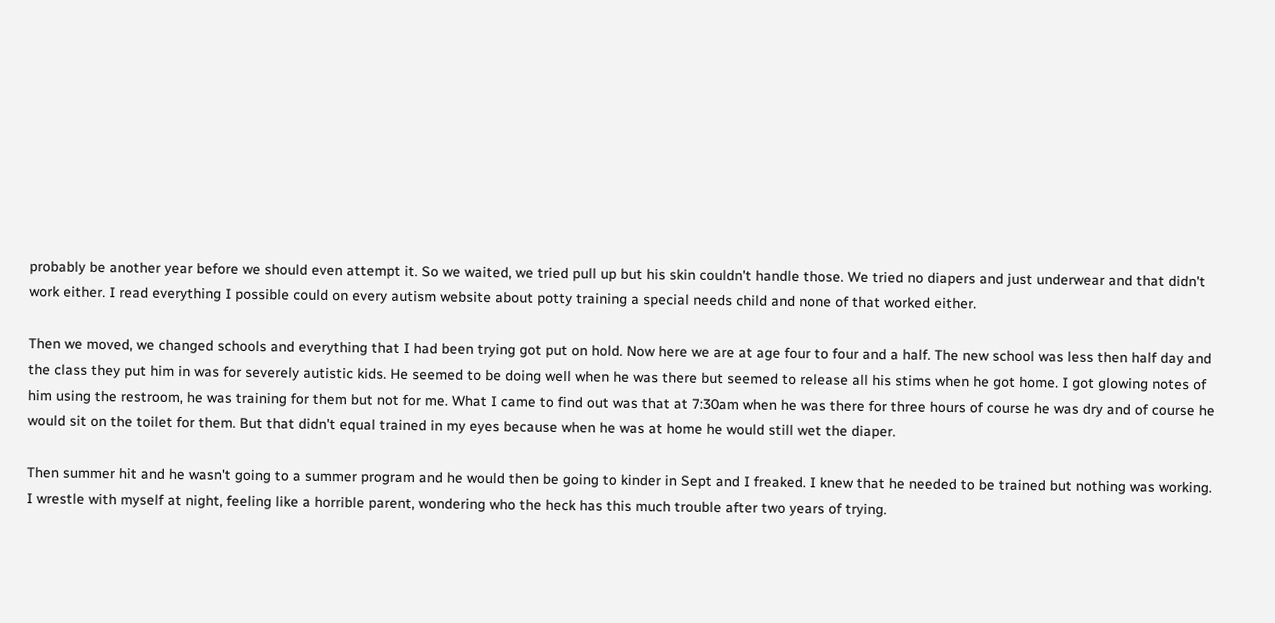probably be another year before we should even attempt it. So we waited, we tried pull up but his skin couldn't handle those. We tried no diapers and just underwear and that didn't work either. I read everything I possible could on every autism website about potty training a special needs child and none of that worked either.

Then we moved, we changed schools and everything that I had been trying got put on hold. Now here we are at age four to four and a half. The new school was less then half day and the class they put him in was for severely autistic kids. He seemed to be doing well when he was there but seemed to release all his stims when he got home. I got glowing notes of him using the restroom, he was training for them but not for me. What I came to find out was that at 7:30am when he was there for three hours of course he was dry and of course he would sit on the toilet for them. But that didn't equal trained in my eyes because when he was at home he would still wet the diaper.

Then summer hit and he wasn't going to a summer program and he would then be going to kinder in Sept and I freaked. I knew that he needed to be trained but nothing was working. I wrestle with myself at night, feeling like a horrible parent, wondering who the heck has this much trouble after two years of trying.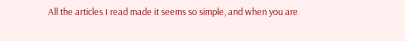All the articles I read made it seems so simple, and when you are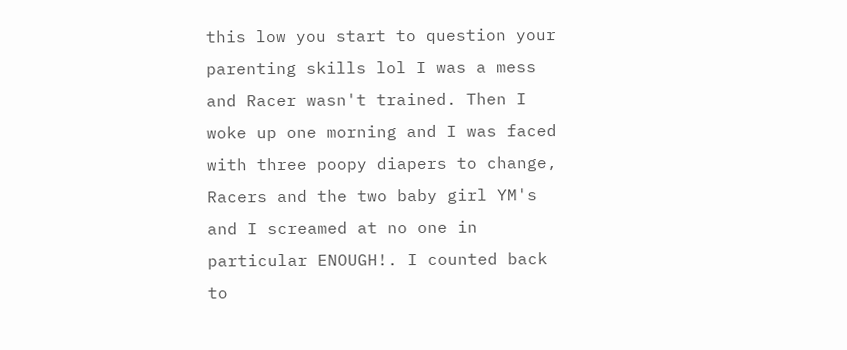this low you start to question your parenting skills lol I was a mess and Racer wasn't trained. Then I woke up one morning and I was faced with three poopy diapers to change, Racers and the two baby girl YM's and I screamed at no one in particular ENOUGH!. I counted back to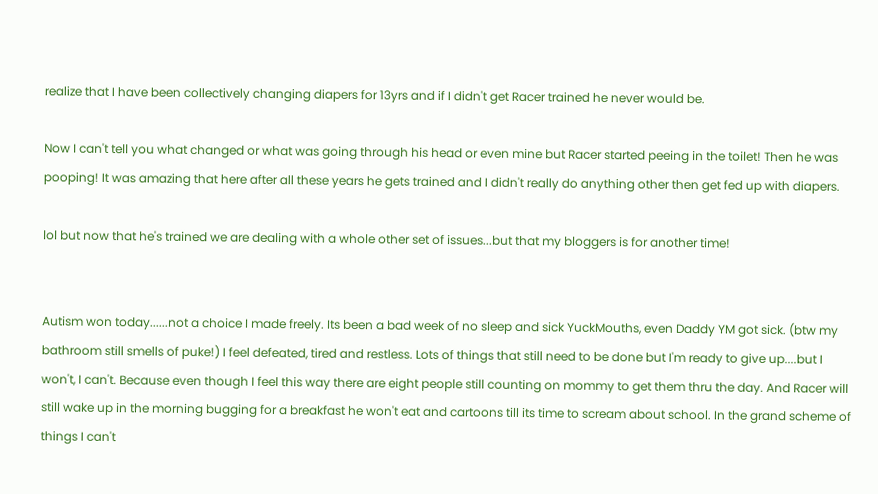realize that I have been collectively changing diapers for 13yrs and if I didn't get Racer trained he never would be.

Now I can't tell you what changed or what was going through his head or even mine but Racer started peeing in the toilet! Then he was pooping! It was amazing that here after all these years he gets trained and I didn't really do anything other then get fed up with diapers.

lol but now that he's trained we are dealing with a whole other set of issues...but that my bloggers is for another time!


Autism won today......not a choice I made freely. Its been a bad week of no sleep and sick YuckMouths, even Daddy YM got sick. (btw my bathroom still smells of puke!) I feel defeated, tired and restless. Lots of things that still need to be done but I'm ready to give up....but I won't, I can't. Because even though I feel this way there are eight people still counting on mommy to get them thru the day. And Racer will still wake up in the morning bugging for a breakfast he won't eat and cartoons till its time to scream about school. In the grand scheme of things I can't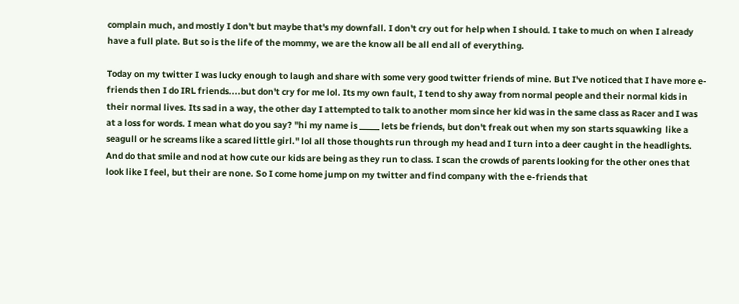complain much, and mostly I don't but maybe that's my downfall. I don't cry out for help when I should. I take to much on when I already have a full plate. But so is the life of the mommy, we are the know all be all end all of everything.

Today on my twitter I was lucky enough to laugh and share with some very good twitter friends of mine. But I've noticed that I have more e-friends then I do IRL friends....but don't cry for me lol. Its my own fault, I tend to shy away from normal people and their normal kids in their normal lives. Its sad in a way, the other day I attempted to talk to another mom since her kid was in the same class as Racer and I was at a loss for words. I mean what do you say? "hi my name is _____ lets be friends, but don't freak out when my son starts squawking  like a seagull or he screams like a scared little girl." lol all those thoughts run through my head and I turn into a deer caught in the headlights. And do that smile and nod at how cute our kids are being as they run to class. I scan the crowds of parents looking for the other ones that look like I feel, but their are none. So I come home jump on my twitter and find company with the e-friends that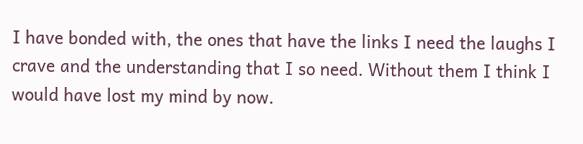I have bonded with, the ones that have the links I need the laughs I crave and the understanding that I so need. Without them I think I would have lost my mind by now.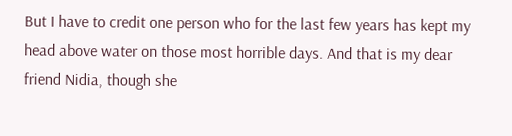But I have to credit one person who for the last few years has kept my head above water on those most horrible days. And that is my dear friend Nidia, though she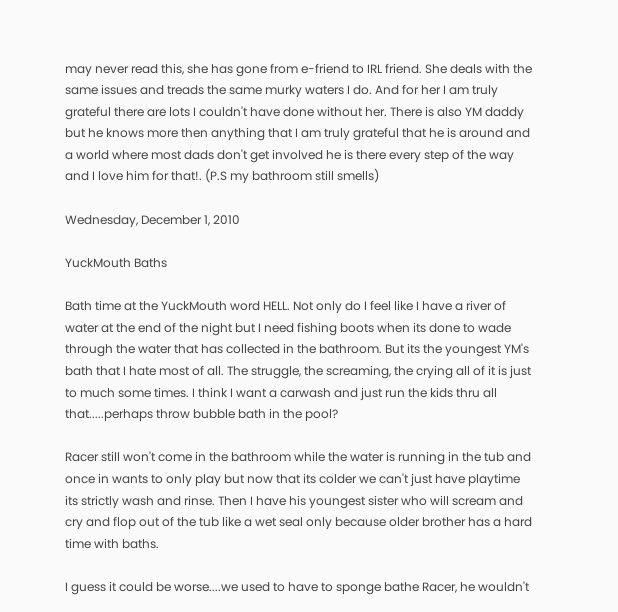may never read this, she has gone from e-friend to IRL friend. She deals with the same issues and treads the same murky waters I do. And for her I am truly grateful there are lots I couldn't have done without her. There is also YM daddy but he knows more then anything that I am truly grateful that he is around and a world where most dads don't get involved he is there every step of the way and I love him for that!. (P.S my bathroom still smells)

Wednesday, December 1, 2010

YuckMouth Baths

Bath time at the YuckMouth word HELL. Not only do I feel like I have a river of water at the end of the night but I need fishing boots when its done to wade through the water that has collected in the bathroom. But its the youngest YM's bath that I hate most of all. The struggle, the screaming, the crying all of it is just to much some times. I think I want a carwash and just run the kids thru all that.....perhaps throw bubble bath in the pool?

Racer still won't come in the bathroom while the water is running in the tub and once in wants to only play but now that its colder we can't just have playtime its strictly wash and rinse. Then I have his youngest sister who will scream and cry and flop out of the tub like a wet seal only because older brother has a hard time with baths.

I guess it could be worse....we used to have to sponge bathe Racer, he wouldn't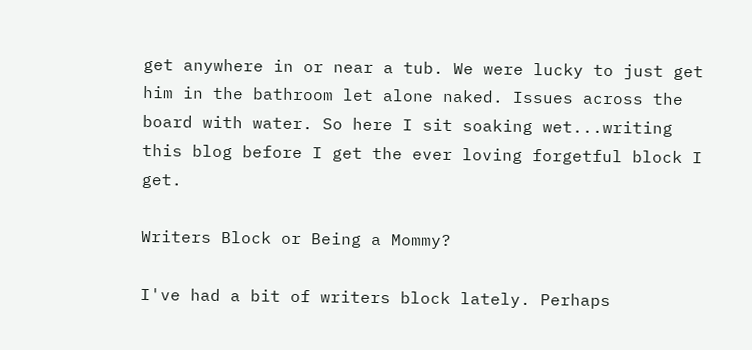get anywhere in or near a tub. We were lucky to just get him in the bathroom let alone naked. Issues across the board with water. So here I sit soaking wet...writing this blog before I get the ever loving forgetful block I get.

Writers Block or Being a Mommy?

I've had a bit of writers block lately. Perhaps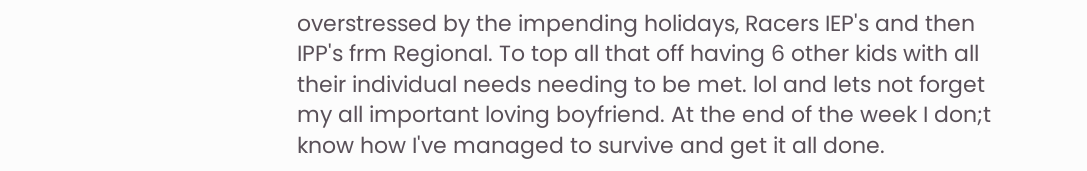overstressed by the impending holidays, Racers IEP's and then IPP's frm Regional. To top all that off having 6 other kids with all their individual needs needing to be met. lol and lets not forget my all important loving boyfriend. At the end of the week I don;t know how I've managed to survive and get it all done.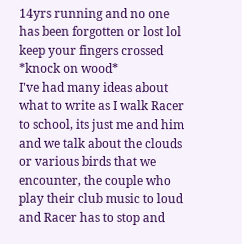14yrs running and no one has been forgotten or lost lol keep your fingers crossed *knock on wood*
I've had many ideas about what to write as I walk Racer to school, its just me and him and we talk about the clouds or various birds that we encounter, the couple who play their club music to loud and Racer has to stop and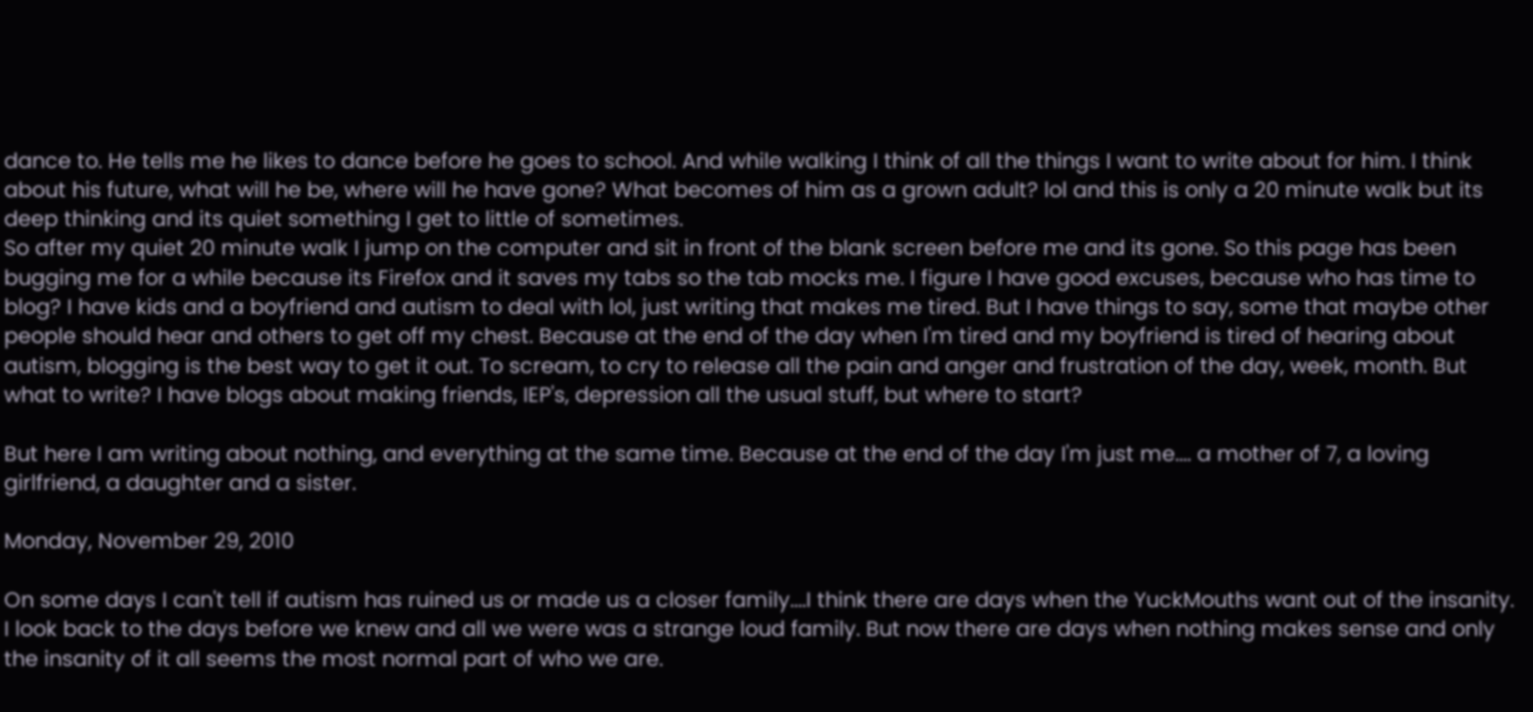dance to. He tells me he likes to dance before he goes to school. And while walking I think of all the things I want to write about for him. I think about his future, what will he be, where will he have gone? What becomes of him as a grown adult? lol and this is only a 20 minute walk but its deep thinking and its quiet something I get to little of sometimes.
So after my quiet 20 minute walk I jump on the computer and sit in front of the blank screen before me and its gone. So this page has been bugging me for a while because its Firefox and it saves my tabs so the tab mocks me. I figure I have good excuses, because who has time to blog? I have kids and a boyfriend and autism to deal with lol, just writing that makes me tired. But I have things to say, some that maybe other people should hear and others to get off my chest. Because at the end of the day when I'm tired and my boyfriend is tired of hearing about autism, blogging is the best way to get it out. To scream, to cry to release all the pain and anger and frustration of the day, week, month. But what to write? I have blogs about making friends, IEP's, depression all the usual stuff, but where to start?

But here I am writing about nothing, and everything at the same time. Because at the end of the day I'm just me.... a mother of 7, a loving girlfriend, a daughter and a sister.

Monday, November 29, 2010

On some days I can't tell if autism has ruined us or made us a closer family....I think there are days when the YuckMouths want out of the insanity. I look back to the days before we knew and all we were was a strange loud family. But now there are days when nothing makes sense and only the insanity of it all seems the most normal part of who we are.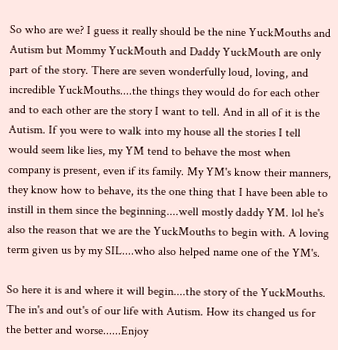So who are we? I guess it really should be the nine YuckMouths and Autism but Mommy YuckMouth and Daddy YuckMouth are only part of the story. There are seven wonderfully loud, loving, and incredible YuckMouths....the things they would do for each other and to each other are the story I want to tell. And in all of it is the Autism. If you were to walk into my house all the stories I tell would seem like lies, my YM tend to behave the most when company is present, even if its family. My YM's know their manners, they know how to behave, its the one thing that I have been able to instill in them since the beginning....well mostly daddy YM. lol he's also the reason that we are the YuckMouths to begin with. A loving term given us by my SIL....who also helped name one of the YM's.

So here it is and where it will begin....the story of the YuckMouths. The in's and out's of our life with Autism. How its changed us for the better and worse......Enjoy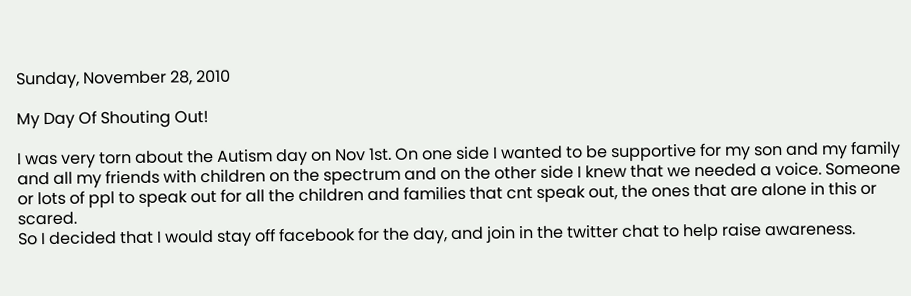Sunday, November 28, 2010

My Day Of Shouting Out!

I was very torn about the Autism day on Nov 1st. On one side I wanted to be supportive for my son and my family and all my friends with children on the spectrum and on the other side I knew that we needed a voice. Someone or lots of ppl to speak out for all the children and families that cnt speak out, the ones that are alone in this or scared.
So I decided that I would stay off facebook for the day, and join in the twitter chat to help raise awareness.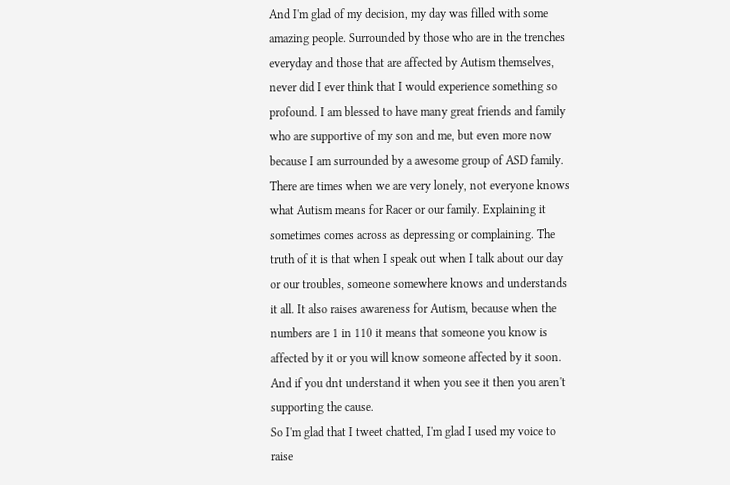And I'm glad of my decision, my day was filled with some amazing people. Surrounded by those who are in the trenches everyday and those that are affected by Autism themselves, never did I ever think that I would experience something so profound. I am blessed to have many great friends and family who are supportive of my son and me, but even more now because I am surrounded by a awesome group of ASD family.
There are times when we are very lonely, not everyone knows what Autism means for Racer or our family. Explaining it sometimes comes across as depressing or complaining. The truth of it is that when I speak out when I talk about our day or our troubles, someone somewhere knows and understands it all. It also raises awareness for Autism, because when the numbers are 1 in 110 it means that someone you know is affected by it or you will know someone affected by it soon. And if you dnt understand it when you see it then you aren't supporting the cause.
So I'm glad that I tweet chatted, I'm glad I used my voice to raise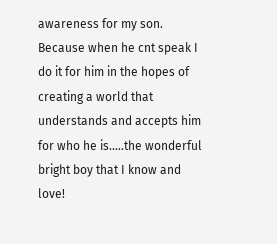awareness for my son. Because when he cnt speak I do it for him in the hopes of creating a world that understands and accepts him for who he is.....the wonderful bright boy that I know and love!